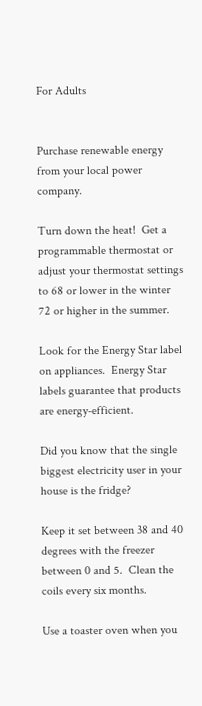For Adults


Purchase renewable energy from your local power company.

Turn down the heat!  Get a programmable thermostat or adjust your thermostat settings to 68 or lower in the winter 72 or higher in the summer.

Look for the Energy Star label on appliances.  Energy Star labels guarantee that products are energy-efficient.

Did you know that the single biggest electricity user in your house is the fridge?

Keep it set between 38 and 40 degrees with the freezer between 0 and 5.  Clean the coils every six months.

Use a toaster oven when you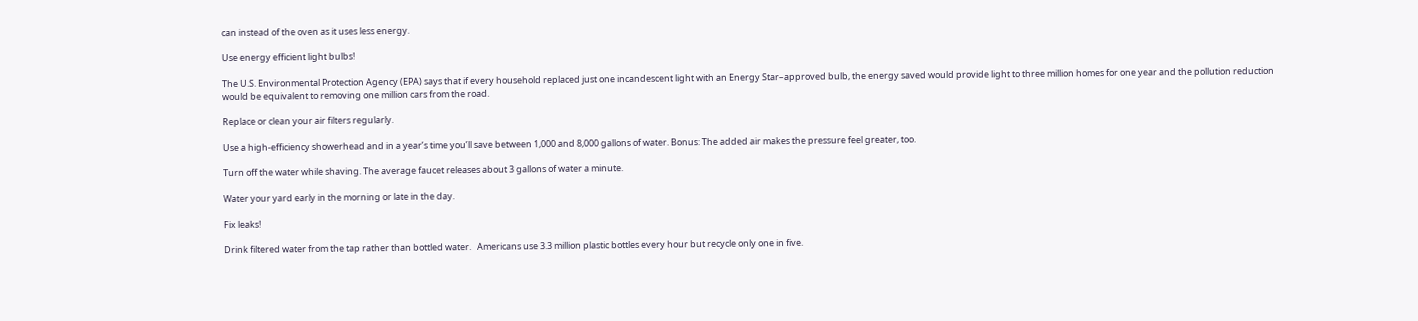can instead of the oven as it uses less energy.

Use energy efficient light bulbs!

The U.S. Environmental Protection Agency (EPA) says that if every household replaced just one incandescent light with an Energy Star–approved bulb, the energy saved would provide light to three million homes for one year and the pollution reduction would be equivalent to removing one million cars from the road.

Replace or clean your air filters regularly.

Use a high-efficiency showerhead and in a year’s time you’ll save between 1,000 and 8,000 gallons of water. Bonus: The added air makes the pressure feel greater, too.

Turn off the water while shaving. The average faucet releases about 3 gallons of water a minute.

Water your yard early in the morning or late in the day.

Fix leaks!

Drink filtered water from the tap rather than bottled water.   Americans use 3.3 million plastic bottles every hour but recycle only one in five.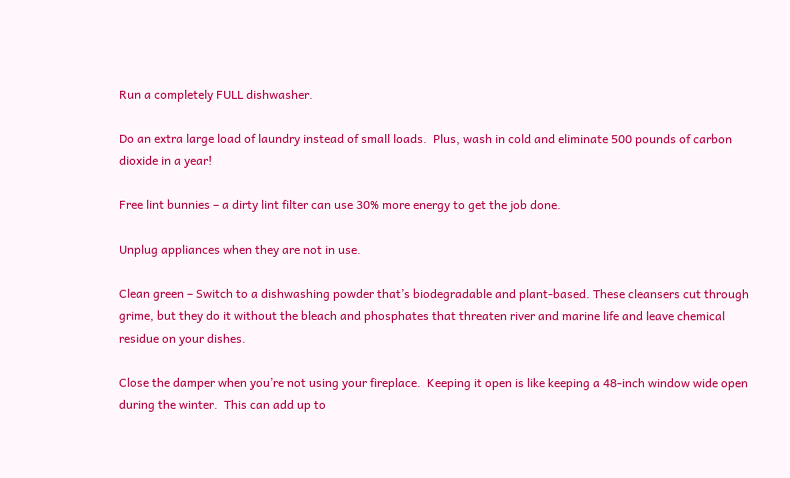Run a completely FULL dishwasher.

Do an extra large load of laundry instead of small loads.  Plus, wash in cold and eliminate 500 pounds of carbon dioxide in a year!

Free lint bunnies – a dirty lint filter can use 30% more energy to get the job done.

Unplug appliances when they are not in use.

Clean green – Switch to a dishwashing powder that’s biodegradable and plant-based. These cleansers cut through grime, but they do it without the bleach and phosphates that threaten river and marine life and leave chemical residue on your dishes.

Close the damper when you’re not using your fireplace.  Keeping it open is like keeping a 48-inch window wide open during the winter.  This can add up to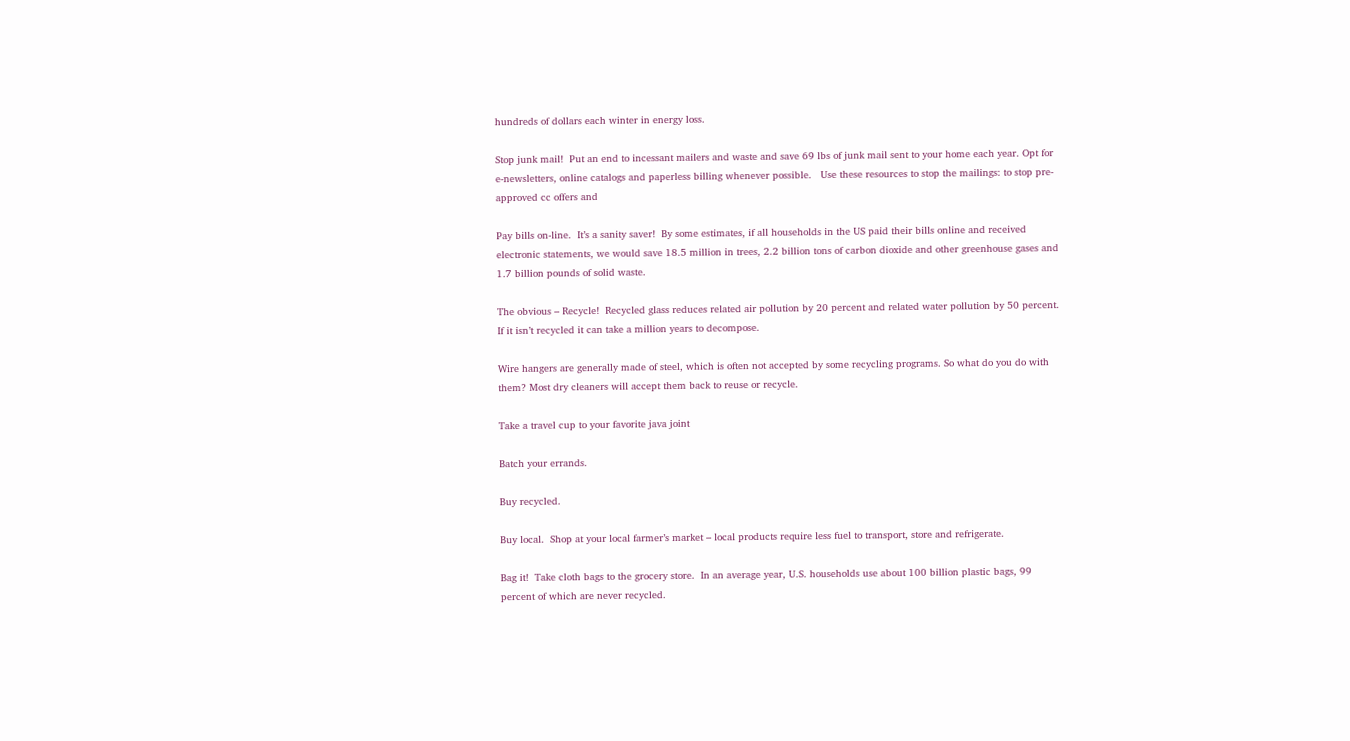hundreds of dollars each winter in energy loss.

Stop junk mail!  Put an end to incessant mailers and waste and save 69 lbs of junk mail sent to your home each year. Opt for e-newsletters, online catalogs and paperless billing whenever possible.   Use these resources to stop the mailings: to stop pre-approved cc offers and

Pay bills on-line.  It’s a sanity saver!  By some estimates, if all households in the US paid their bills online and received electronic statements, we would save 18.5 million in trees, 2.2 billion tons of carbon dioxide and other greenhouse gases and 1.7 billion pounds of solid waste.

The obvious – Recycle!  Recycled glass reduces related air pollution by 20 percent and related water pollution by 50 percent. If it isn’t recycled it can take a million years to decompose.

Wire hangers are generally made of steel, which is often not accepted by some recycling programs. So what do you do with them? Most dry cleaners will accept them back to reuse or recycle.

Take a travel cup to your favorite java joint

Batch your errands.

Buy recycled.

Buy local.  Shop at your local farmer’s market – local products require less fuel to transport, store and refrigerate.

Bag it!  Take cloth bags to the grocery store.  In an average year, U.S. households use about 100 billion plastic bags, 99 percent of which are never recycled.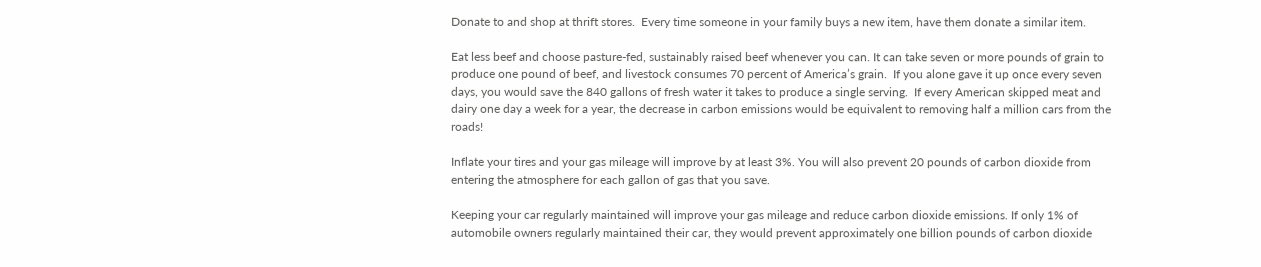Donate to and shop at thrift stores.  Every time someone in your family buys a new item, have them donate a similar item.

Eat less beef and choose pasture-fed, sustainably raised beef whenever you can. It can take seven or more pounds of grain to produce one pound of beef, and livestock consumes 70 percent of America’s grain.  If you alone gave it up once every seven days, you would save the 840 gallons of fresh water it takes to produce a single serving.  If every American skipped meat and dairy one day a week for a year, the decrease in carbon emissions would be equivalent to removing half a million cars from the roads!

Inflate your tires and your gas mileage will improve by at least 3%. You will also prevent 20 pounds of carbon dioxide from entering the atmosphere for each gallon of gas that you save.

Keeping your car regularly maintained will improve your gas mileage and reduce carbon dioxide emissions. If only 1% of automobile owners regularly maintained their car, they would prevent approximately one billion pounds of carbon dioxide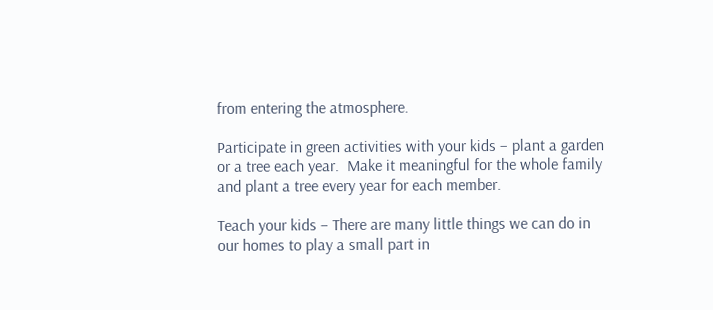from entering the atmosphere.

Participate in green activities with your kids – plant a garden or a tree each year.  Make it meaningful for the whole family and plant a tree every year for each member.

Teach your kids – There are many little things we can do in our homes to play a small part in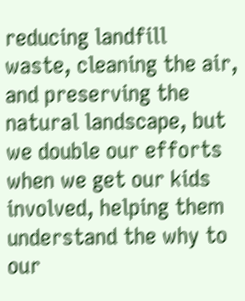reducing landfill waste, cleaning the air, and preserving the natural landscape, but we double our efforts when we get our kids involved, helping them understand the why to our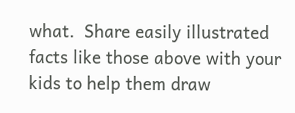what.  Share easily illustrated facts like those above with your kids to help them draw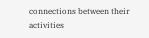connections between their activities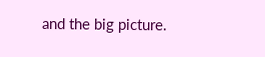and the big picture.